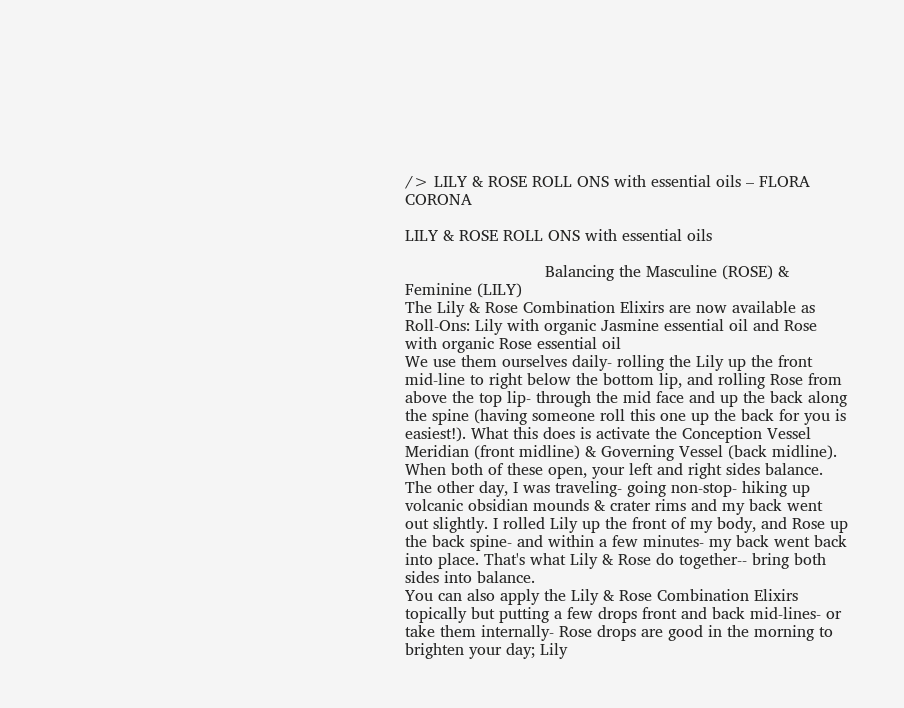/> LILY & ROSE ROLL ONS with essential oils – FLORA CORONA

LILY & ROSE ROLL ONS with essential oils

                            Balancing the Masculine (ROSE) & Feminine (LILY)
The Lily & Rose Combination Elixirs are now available as Roll-Ons: Lily with organic Jasmine essential oil and Rose with organic Rose essential oil
We use them ourselves daily- rolling the Lily up the front mid-line to right below the bottom lip, and rolling Rose from above the top lip- through the mid face and up the back along the spine (having someone roll this one up the back for you is easiest!). What this does is activate the Conception Vessel Meridian (front midline) & Governing Vessel (back midline). When both of these open, your left and right sides balance.
The other day, I was traveling- going non-stop- hiking up volcanic obsidian mounds & crater rims and my back went out slightly. I rolled Lily up the front of my body, and Rose up the back spine- and within a few minutes- my back went back into place. That's what Lily & Rose do together-- bring both sides into balance.
You can also apply the Lily & Rose Combination Elixirs topically but putting a few drops front and back mid-lines- or take them internally- Rose drops are good in the morning to brighten your day; Lily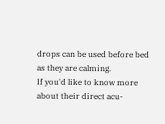drops can be used before bed as they are calming.
If you'd like to know more about their direct acu-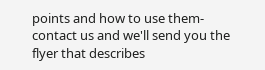points and how to use them- contact us and we'll send you the flyer that describes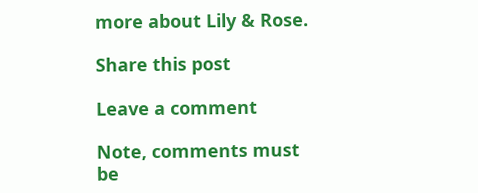more about Lily & Rose.

Share this post

Leave a comment

Note, comments must be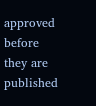approved before they are published